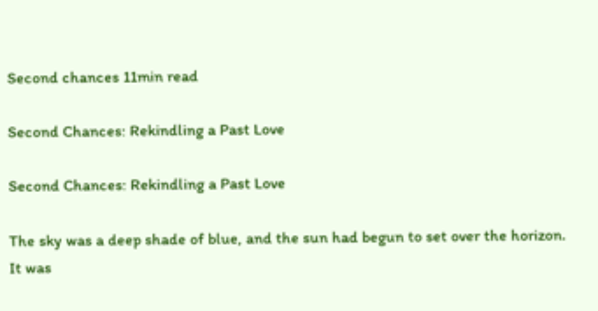Second chances 11min read

Second Chances: Rekindling a Past Love

Second Chances: Rekindling a Past Love

The sky was a deep shade of blue, and the sun had begun to set over the horizon. It was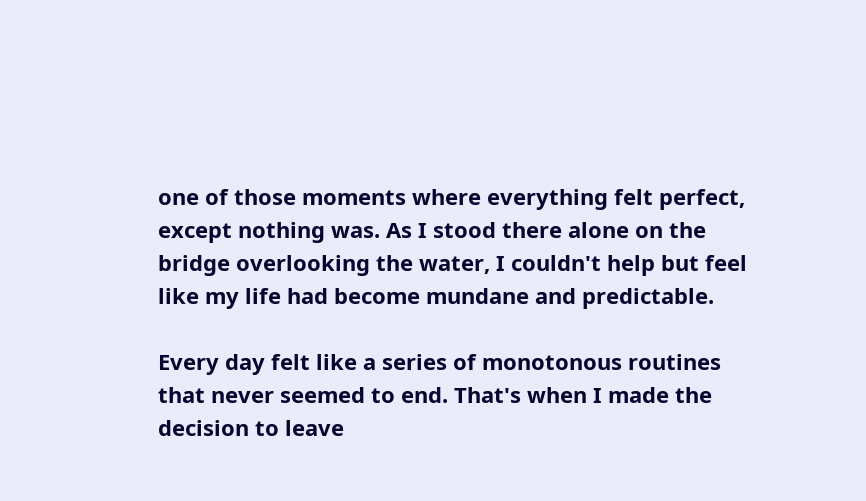one of those moments where everything felt perfect, except nothing was. As I stood there alone on the bridge overlooking the water, I couldn't help but feel like my life had become mundane and predictable.

Every day felt like a series of monotonous routines that never seemed to end. That's when I made the decision to leave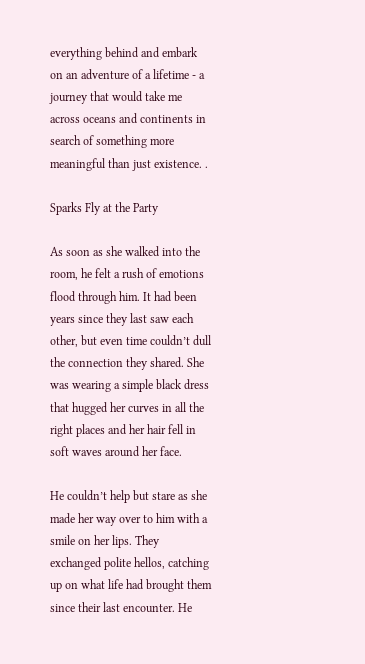everything behind and embark on an adventure of a lifetime - a journey that would take me across oceans and continents in search of something more meaningful than just existence. .

Sparks Fly at the Party

As soon as she walked into the room, he felt a rush of emotions flood through him. It had been years since they last saw each other, but even time couldn’t dull the connection they shared. She was wearing a simple black dress that hugged her curves in all the right places and her hair fell in soft waves around her face.

He couldn’t help but stare as she made her way over to him with a smile on her lips. They exchanged polite hellos, catching up on what life had brought them since their last encounter. He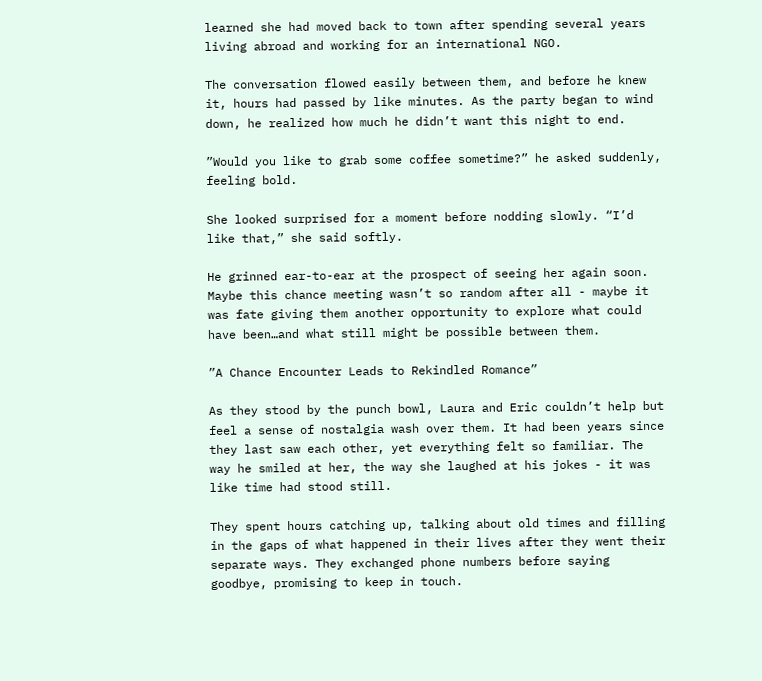learned she had moved back to town after spending several years living abroad and working for an international NGO.

The conversation flowed easily between them, and before he knew it, hours had passed by like minutes. As the party began to wind down, he realized how much he didn’t want this night to end.

”Would you like to grab some coffee sometime?” he asked suddenly, feeling bold.

She looked surprised for a moment before nodding slowly. “I’d like that,” she said softly.

He grinned ear-to-ear at the prospect of seeing her again soon. Maybe this chance meeting wasn’t so random after all - maybe it was fate giving them another opportunity to explore what could have been…and what still might be possible between them.

”A Chance Encounter Leads to Rekindled Romance”

As they stood by the punch bowl, Laura and Eric couldn’t help but feel a sense of nostalgia wash over them. It had been years since they last saw each other, yet everything felt so familiar. The way he smiled at her, the way she laughed at his jokes - it was like time had stood still.

They spent hours catching up, talking about old times and filling in the gaps of what happened in their lives after they went their separate ways. They exchanged phone numbers before saying goodbye, promising to keep in touch.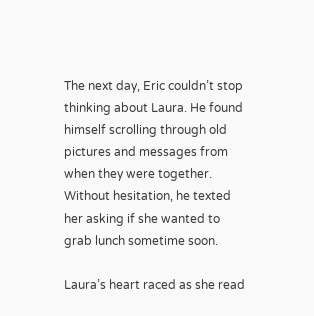The next day, Eric couldn’t stop thinking about Laura. He found himself scrolling through old pictures and messages from when they were together. Without hesitation, he texted her asking if she wanted to grab lunch sometime soon.

Laura’s heart raced as she read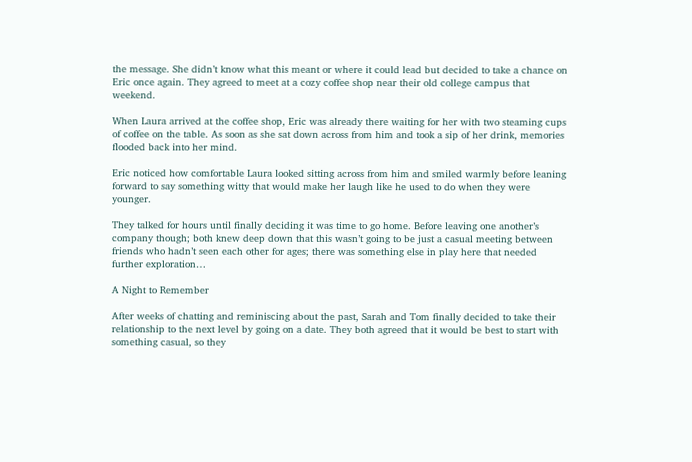the message. She didn’t know what this meant or where it could lead but decided to take a chance on Eric once again. They agreed to meet at a cozy coffee shop near their old college campus that weekend.

When Laura arrived at the coffee shop, Eric was already there waiting for her with two steaming cups of coffee on the table. As soon as she sat down across from him and took a sip of her drink, memories flooded back into her mind.

Eric noticed how comfortable Laura looked sitting across from him and smiled warmly before leaning forward to say something witty that would make her laugh like he used to do when they were younger.

They talked for hours until finally deciding it was time to go home. Before leaving one another’s company though; both knew deep down that this wasn’t going to be just a casual meeting between friends who hadn’t seen each other for ages; there was something else in play here that needed further exploration…

A Night to Remember

After weeks of chatting and reminiscing about the past, Sarah and Tom finally decided to take their relationship to the next level by going on a date. They both agreed that it would be best to start with something casual, so they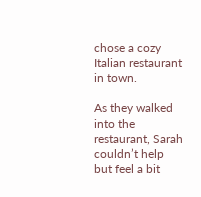chose a cozy Italian restaurant in town.

As they walked into the restaurant, Sarah couldn’t help but feel a bit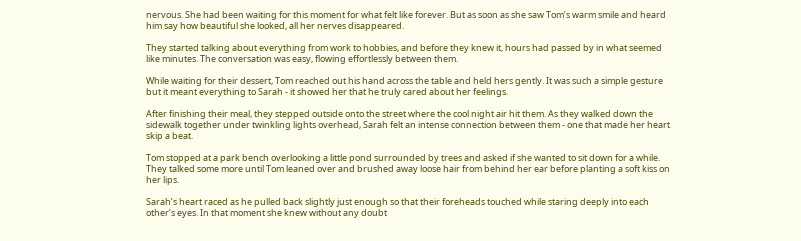nervous. She had been waiting for this moment for what felt like forever. But as soon as she saw Tom’s warm smile and heard him say how beautiful she looked, all her nerves disappeared.

They started talking about everything from work to hobbies, and before they knew it, hours had passed by in what seemed like minutes. The conversation was easy, flowing effortlessly between them.

While waiting for their dessert, Tom reached out his hand across the table and held hers gently. It was such a simple gesture but it meant everything to Sarah - it showed her that he truly cared about her feelings.

After finishing their meal, they stepped outside onto the street where the cool night air hit them. As they walked down the sidewalk together under twinkling lights overhead, Sarah felt an intense connection between them - one that made her heart skip a beat.

Tom stopped at a park bench overlooking a little pond surrounded by trees and asked if she wanted to sit down for a while. They talked some more until Tom leaned over and brushed away loose hair from behind her ear before planting a soft kiss on her lips.

Sarah’s heart raced as he pulled back slightly just enough so that their foreheads touched while staring deeply into each other’s eyes. In that moment she knew without any doubt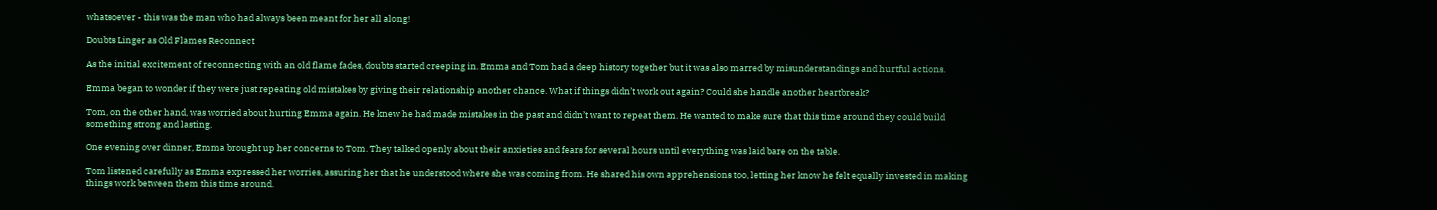whatsoever - this was the man who had always been meant for her all along!

Doubts Linger as Old Flames Reconnect

As the initial excitement of reconnecting with an old flame fades, doubts started creeping in. Emma and Tom had a deep history together but it was also marred by misunderstandings and hurtful actions.

Emma began to wonder if they were just repeating old mistakes by giving their relationship another chance. What if things didn’t work out again? Could she handle another heartbreak?

Tom, on the other hand, was worried about hurting Emma again. He knew he had made mistakes in the past and didn’t want to repeat them. He wanted to make sure that this time around they could build something strong and lasting.

One evening over dinner, Emma brought up her concerns to Tom. They talked openly about their anxieties and fears for several hours until everything was laid bare on the table.

Tom listened carefully as Emma expressed her worries, assuring her that he understood where she was coming from. He shared his own apprehensions too, letting her know he felt equally invested in making things work between them this time around.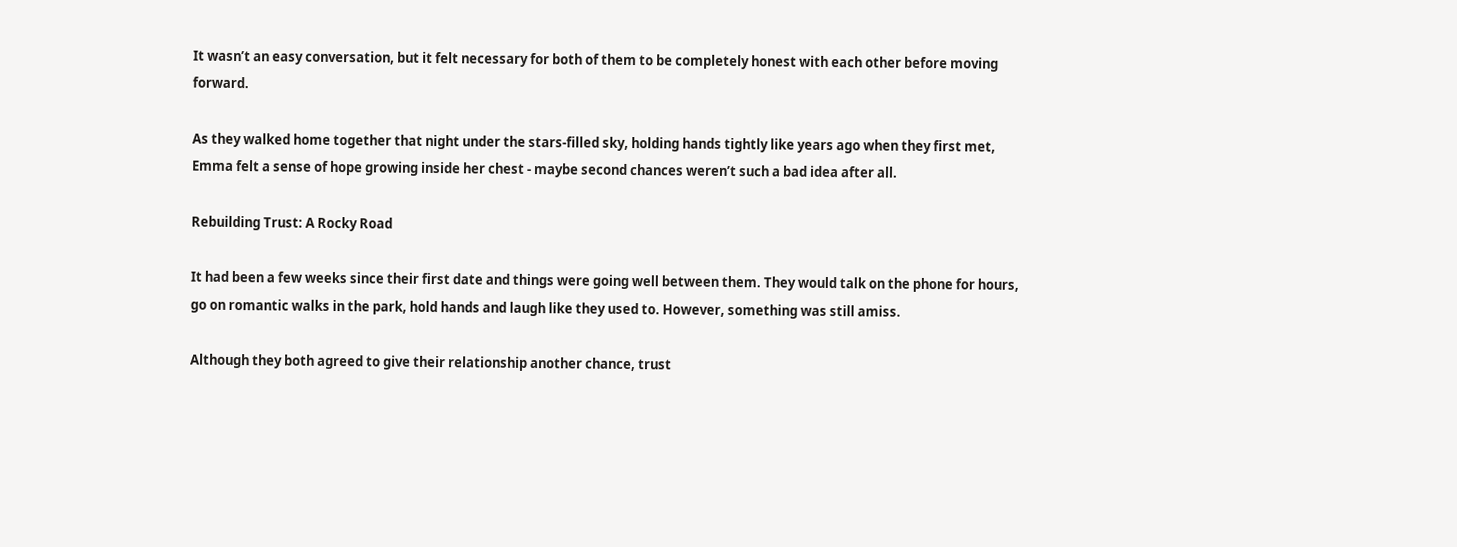It wasn’t an easy conversation, but it felt necessary for both of them to be completely honest with each other before moving forward.

As they walked home together that night under the stars-filled sky, holding hands tightly like years ago when they first met, Emma felt a sense of hope growing inside her chest - maybe second chances weren’t such a bad idea after all.

Rebuilding Trust: A Rocky Road

It had been a few weeks since their first date and things were going well between them. They would talk on the phone for hours, go on romantic walks in the park, hold hands and laugh like they used to. However, something was still amiss.

Although they both agreed to give their relationship another chance, trust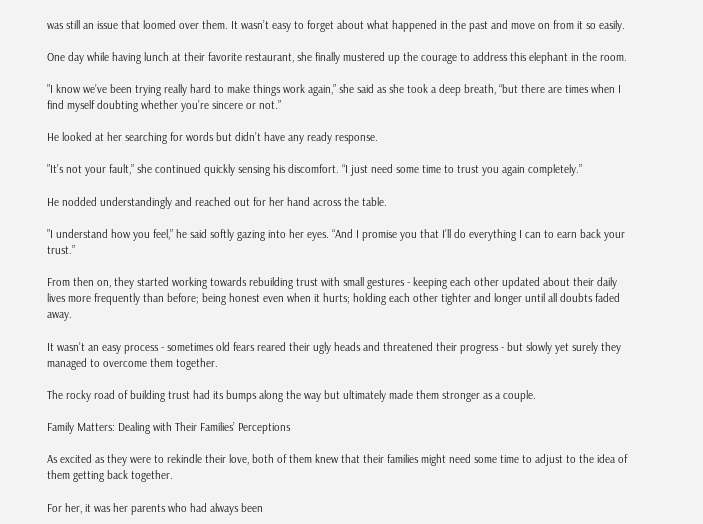was still an issue that loomed over them. It wasn’t easy to forget about what happened in the past and move on from it so easily.

One day while having lunch at their favorite restaurant, she finally mustered up the courage to address this elephant in the room.

”I know we’ve been trying really hard to make things work again,” she said as she took a deep breath, “but there are times when I find myself doubting whether you’re sincere or not.”

He looked at her searching for words but didn’t have any ready response.

”It’s not your fault,” she continued quickly sensing his discomfort. “I just need some time to trust you again completely.”

He nodded understandingly and reached out for her hand across the table.

”I understand how you feel,” he said softly gazing into her eyes. “And I promise you that I’ll do everything I can to earn back your trust.”

From then on, they started working towards rebuilding trust with small gestures - keeping each other updated about their daily lives more frequently than before; being honest even when it hurts; holding each other tighter and longer until all doubts faded away.

It wasn’t an easy process - sometimes old fears reared their ugly heads and threatened their progress - but slowly yet surely they managed to overcome them together.

The rocky road of building trust had its bumps along the way but ultimately made them stronger as a couple.

Family Matters: Dealing with Their Families’ Perceptions

As excited as they were to rekindle their love, both of them knew that their families might need some time to adjust to the idea of them getting back together.

For her, it was her parents who had always been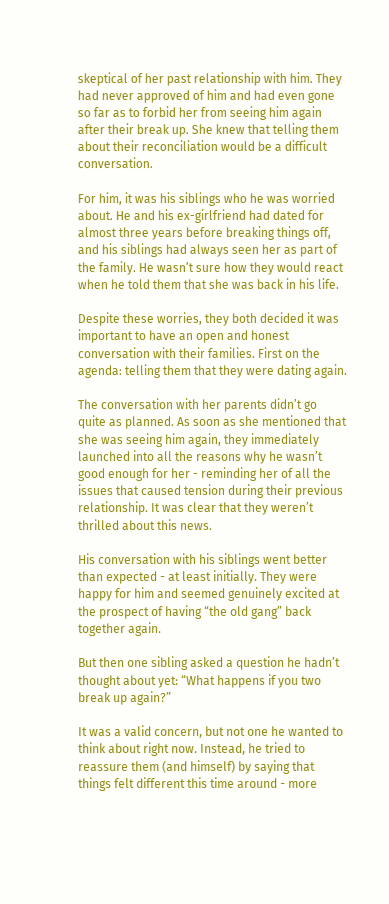skeptical of her past relationship with him. They had never approved of him and had even gone so far as to forbid her from seeing him again after their break up. She knew that telling them about their reconciliation would be a difficult conversation.

For him, it was his siblings who he was worried about. He and his ex-girlfriend had dated for almost three years before breaking things off, and his siblings had always seen her as part of the family. He wasn’t sure how they would react when he told them that she was back in his life.

Despite these worries, they both decided it was important to have an open and honest conversation with their families. First on the agenda: telling them that they were dating again.

The conversation with her parents didn’t go quite as planned. As soon as she mentioned that she was seeing him again, they immediately launched into all the reasons why he wasn’t good enough for her - reminding her of all the issues that caused tension during their previous relationship. It was clear that they weren’t thrilled about this news.

His conversation with his siblings went better than expected - at least initially. They were happy for him and seemed genuinely excited at the prospect of having “the old gang” back together again.

But then one sibling asked a question he hadn’t thought about yet: “What happens if you two break up again?”

It was a valid concern, but not one he wanted to think about right now. Instead, he tried to reassure them (and himself) by saying that things felt different this time around - more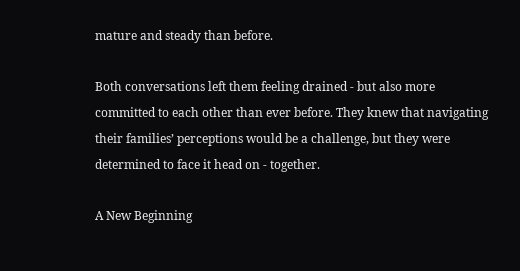mature and steady than before.

Both conversations left them feeling drained - but also more committed to each other than ever before. They knew that navigating their families’ perceptions would be a challenge, but they were determined to face it head on - together.

A New Beginning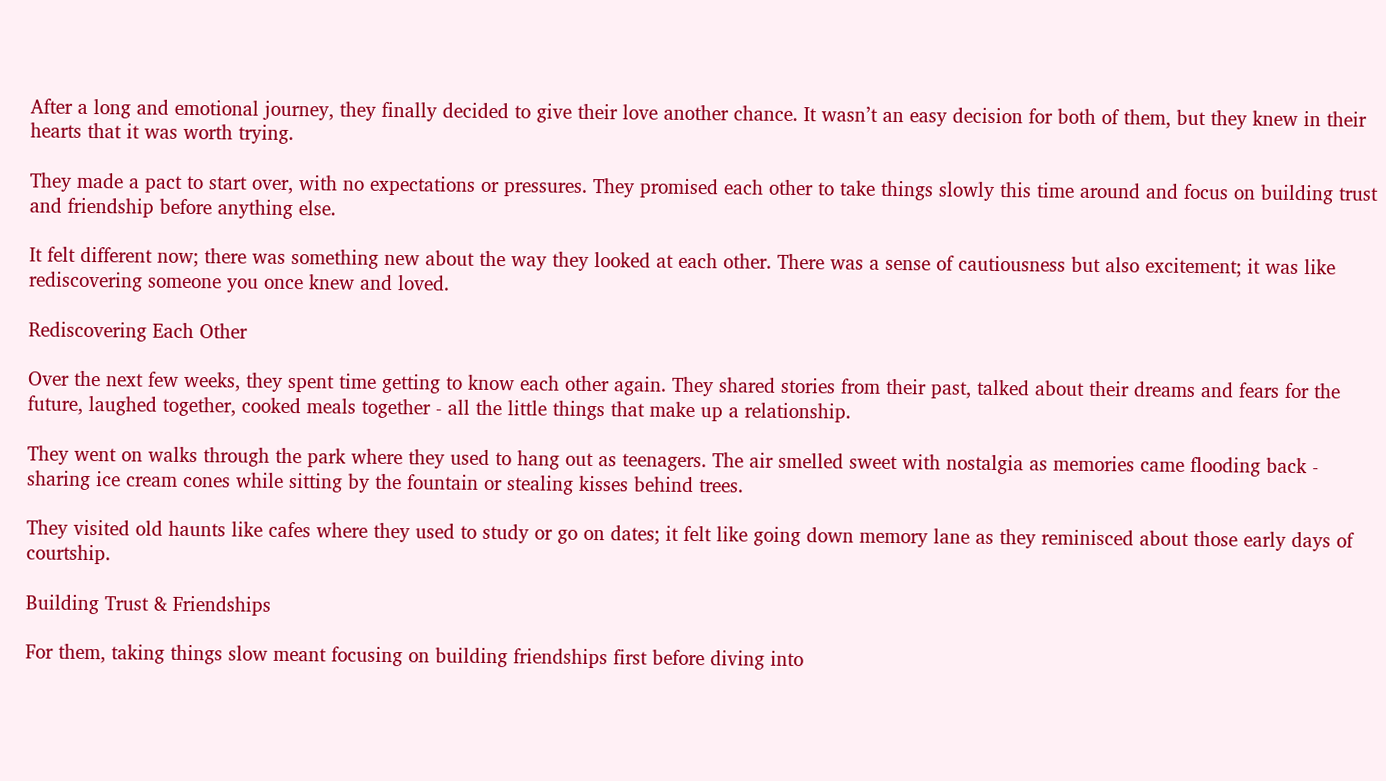After a long and emotional journey, they finally decided to give their love another chance. It wasn’t an easy decision for both of them, but they knew in their hearts that it was worth trying.

They made a pact to start over, with no expectations or pressures. They promised each other to take things slowly this time around and focus on building trust and friendship before anything else.

It felt different now; there was something new about the way they looked at each other. There was a sense of cautiousness but also excitement; it was like rediscovering someone you once knew and loved.

Rediscovering Each Other

Over the next few weeks, they spent time getting to know each other again. They shared stories from their past, talked about their dreams and fears for the future, laughed together, cooked meals together - all the little things that make up a relationship.

They went on walks through the park where they used to hang out as teenagers. The air smelled sweet with nostalgia as memories came flooding back - sharing ice cream cones while sitting by the fountain or stealing kisses behind trees.

They visited old haunts like cafes where they used to study or go on dates; it felt like going down memory lane as they reminisced about those early days of courtship.

Building Trust & Friendships

For them, taking things slow meant focusing on building friendships first before diving into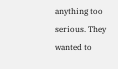anything too serious. They wanted to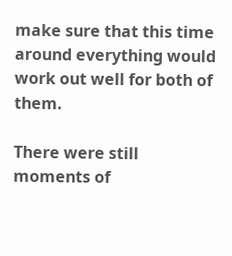make sure that this time around everything would work out well for both of them.

There were still moments of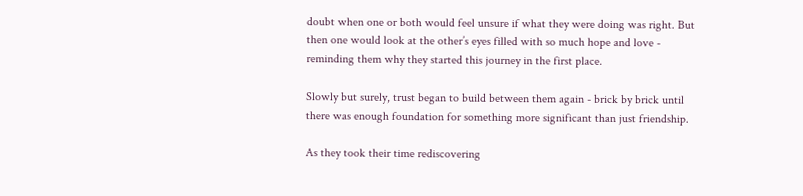doubt when one or both would feel unsure if what they were doing was right. But then one would look at the other’s eyes filled with so much hope and love - reminding them why they started this journey in the first place.

Slowly but surely, trust began to build between them again - brick by brick until there was enough foundation for something more significant than just friendship.

As they took their time rediscovering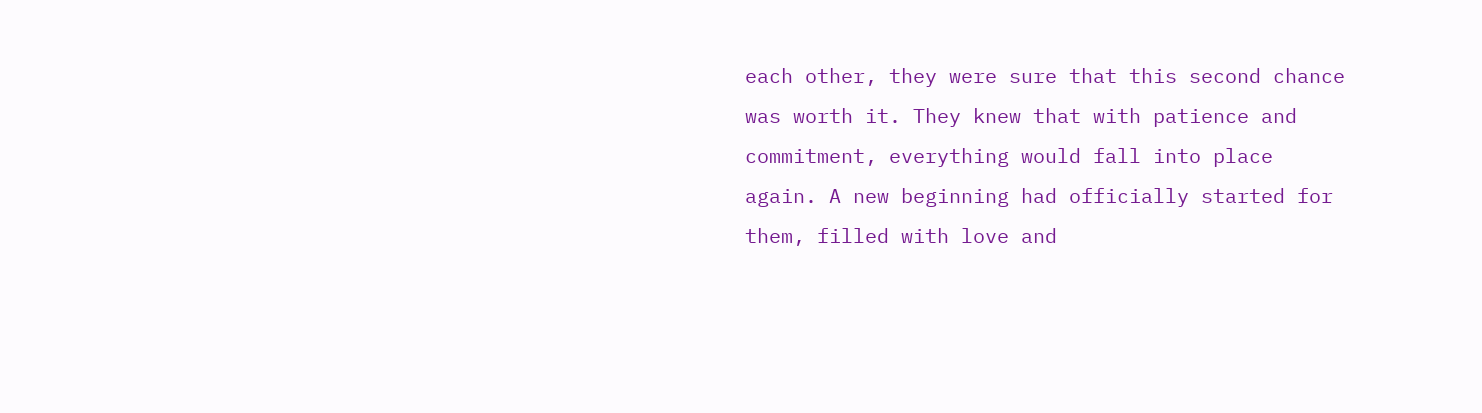each other, they were sure that this second chance was worth it. They knew that with patience and commitment, everything would fall into place again. A new beginning had officially started for them, filled with love and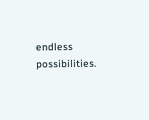endless possibilities.